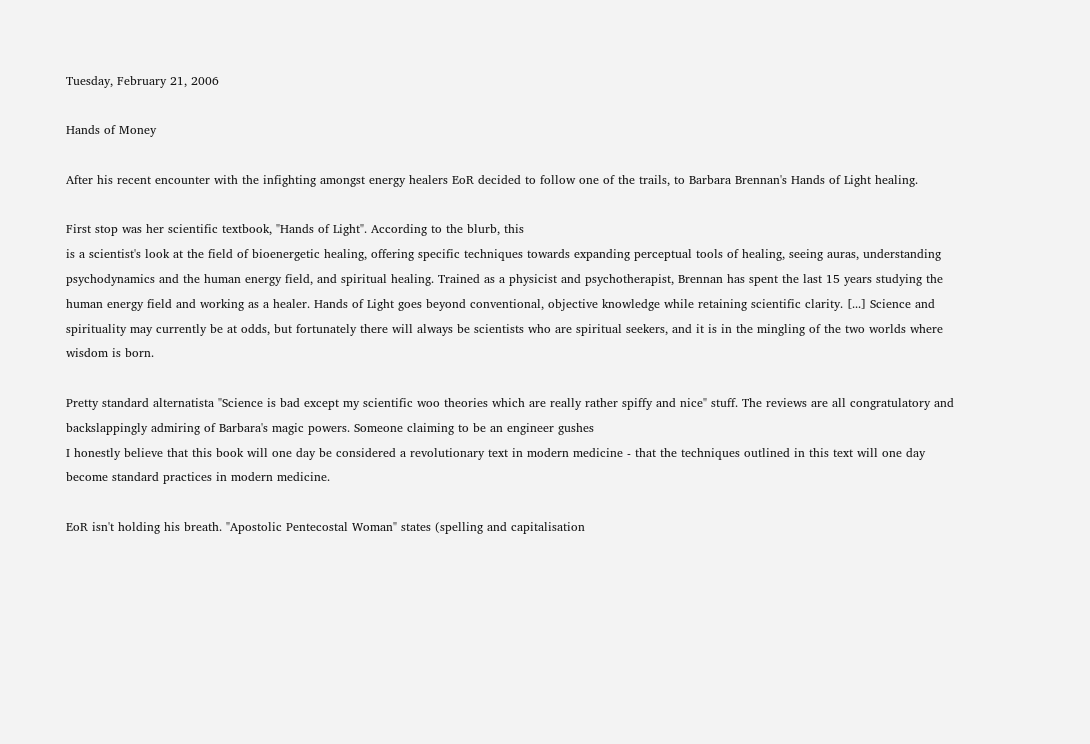Tuesday, February 21, 2006

Hands of Money

After his recent encounter with the infighting amongst energy healers EoR decided to follow one of the trails, to Barbara Brennan's Hands of Light healing.

First stop was her scientific textbook, "Hands of Light". According to the blurb, this
is a scientist's look at the field of bioenergetic healing, offering specific techniques towards expanding perceptual tools of healing, seeing auras, understanding psychodynamics and the human energy field, and spiritual healing. Trained as a physicist and psychotherapist, Brennan has spent the last 15 years studying the human energy field and working as a healer. Hands of Light goes beyond conventional, objective knowledge while retaining scientific clarity. [...] Science and spirituality may currently be at odds, but fortunately there will always be scientists who are spiritual seekers, and it is in the mingling of the two worlds where wisdom is born.

Pretty standard alternatista "Science is bad except my scientific woo theories which are really rather spiffy and nice" stuff. The reviews are all congratulatory and backslappingly admiring of Barbara's magic powers. Someone claiming to be an engineer gushes
I honestly believe that this book will one day be considered a revolutionary text in modern medicine - that the techniques outlined in this text will one day become standard practices in modern medicine.

EoR isn't holding his breath. "Apostolic Pentecostal Woman" states (spelling and capitalisation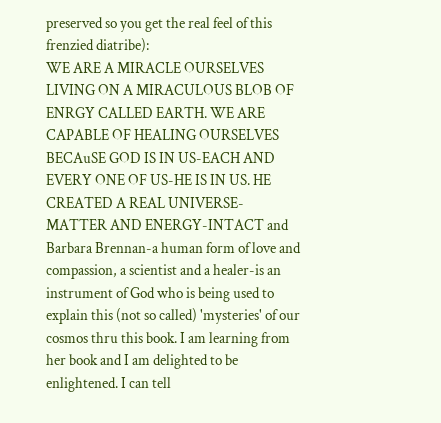preserved so you get the real feel of this frenzied diatribe):
WE ARE A MIRACLE OURSELVES LIVING ON A MIRACULOUS BLOB OF ENRGY CALLED EARTH. WE ARE CAPABLE OF HEALING OURSELVES BECAuSE GOD IS IN US-EACH AND EVERY ONE OF US-HE IS IN US. HE CREATED A REAL UNIVERSE-MATTER AND ENERGY-INTACT and Barbara Brennan-a human form of love and compassion, a scientist and a healer-is an instrument of God who is being used to explain this (not so called) 'mysteries' of our cosmos thru this book. I am learning from her book and I am delighted to be enlightened. I can tell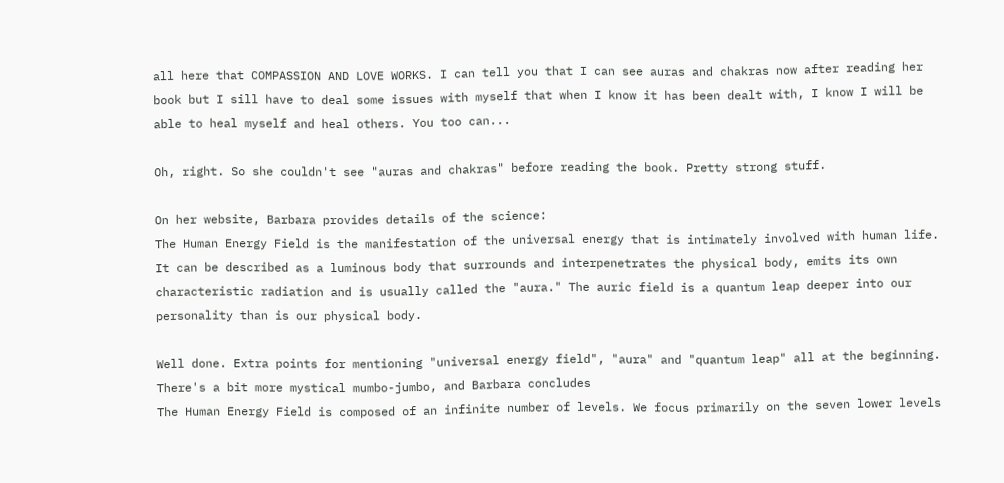all here that COMPASSION AND LOVE WORKS. I can tell you that I can see auras and chakras now after reading her book but I sill have to deal some issues with myself that when I know it has been dealt with, I know I will be able to heal myself and heal others. You too can...

Oh, right. So she couldn't see "auras and chakras" before reading the book. Pretty strong stuff.

On her website, Barbara provides details of the science:
The Human Energy Field is the manifestation of the universal energy that is intimately involved with human life. It can be described as a luminous body that surrounds and interpenetrates the physical body, emits its own characteristic radiation and is usually called the "aura." The auric field is a quantum leap deeper into our personality than is our physical body.

Well done. Extra points for mentioning "universal energy field", "aura" and "quantum leap" all at the beginning. There's a bit more mystical mumbo-jumbo, and Barbara concludes
The Human Energy Field is composed of an infinite number of levels. We focus primarily on the seven lower levels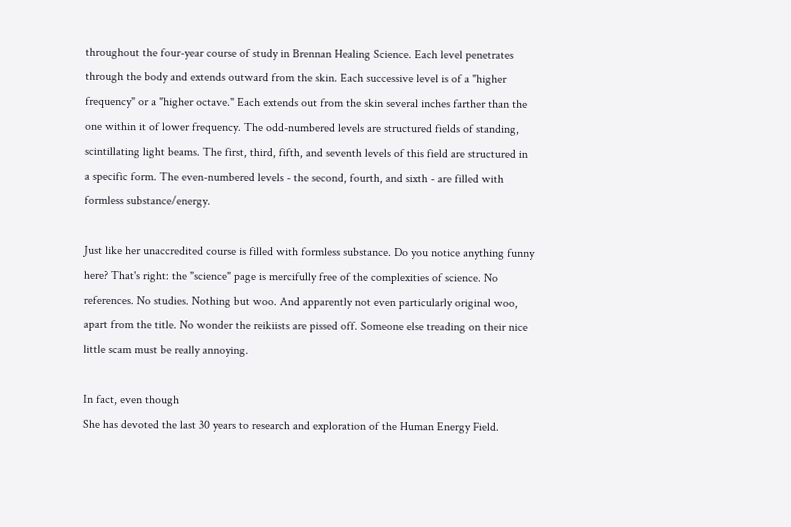throughout the four-year course of study in Brennan Healing Science. Each level penetrates through the body and extends outward from the skin. Each successive level is of a "higher frequency" or a "higher octave." Each extends out from the skin several inches farther than the one within it of lower frequency. The odd-numbered levels are structured fields of standing, scintillating light beams. The first, third, fifth, and seventh levels of this field are structured in a specific form. The even-numbered levels - the second, fourth, and sixth - are filled with formless substance/energy.

Just like her unaccredited course is filled with formless substance. Do you notice anything funny here? That's right: the "science" page is mercifully free of the complexities of science. No references. No studies. Nothing but woo. And apparently not even particularly original woo, apart from the title. No wonder the reikiists are pissed off. Someone else treading on their nice little scam must be really annoying.

In fact, even though
She has devoted the last 30 years to research and exploration of the Human Energy Field.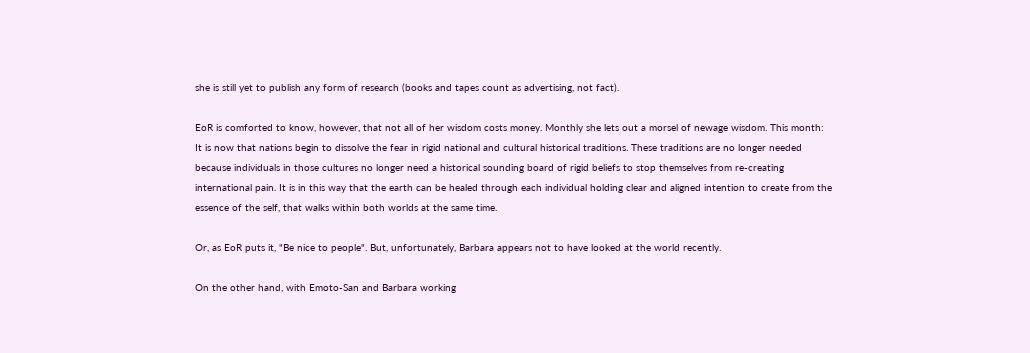she is still yet to publish any form of research (books and tapes count as advertising, not fact).

EoR is comforted to know, however, that not all of her wisdom costs money. Monthly she lets out a morsel of newage wisdom. This month:
It is now that nations begin to dissolve the fear in rigid national and cultural historical traditions. These traditions are no longer needed because individuals in those cultures no longer need a historical sounding board of rigid beliefs to stop themselves from re-creating international pain. It is in this way that the earth can be healed through each individual holding clear and aligned intention to create from the essence of the self, that walks within both worlds at the same time.

Or, as EoR puts it, "Be nice to people". But, unfortunately, Barbara appears not to have looked at the world recently.

On the other hand, with Emoto-San and Barbara working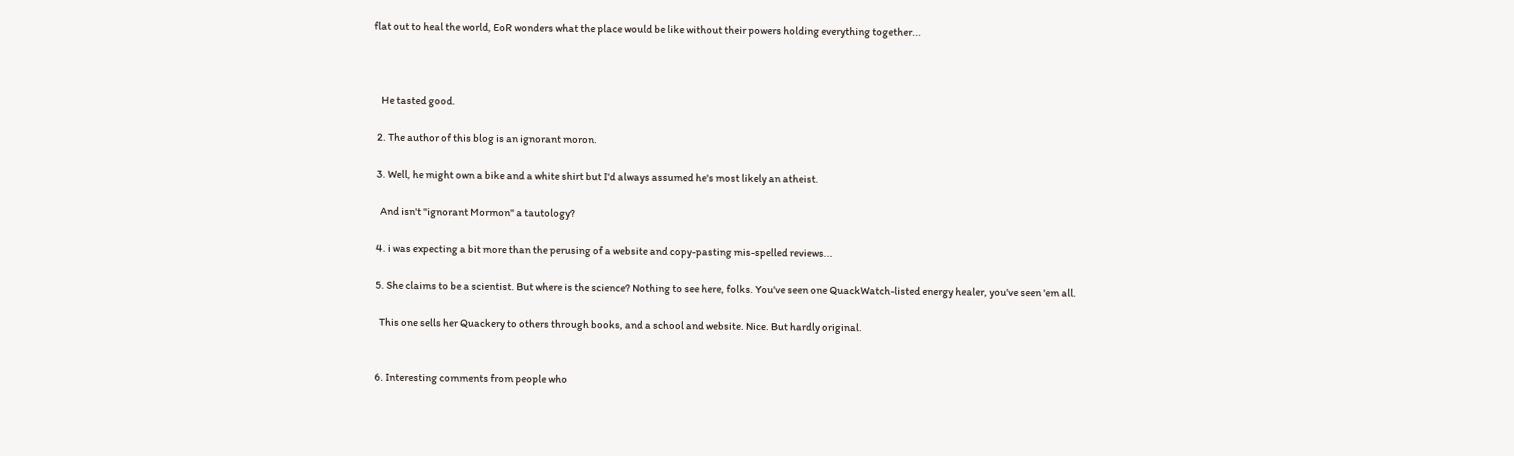flat out to heal the world, EoR wonders what the place would be like without their powers holding everything together...



    He tasted good.

  2. The author of this blog is an ignorant moron.

  3. Well, he might own a bike and a white shirt but I'd always assumed he's most likely an atheist.

    And isn't "ignorant Mormon" a tautology?

  4. i was expecting a bit more than the perusing of a website and copy-pasting mis-spelled reviews...

  5. She claims to be a scientist. But where is the science? Nothing to see here, folks. You've seen one QuackWatch-listed energy healer, you've seen 'em all.

    This one sells her Quackery to others through books, and a school and website. Nice. But hardly original.


  6. Interesting comments from people who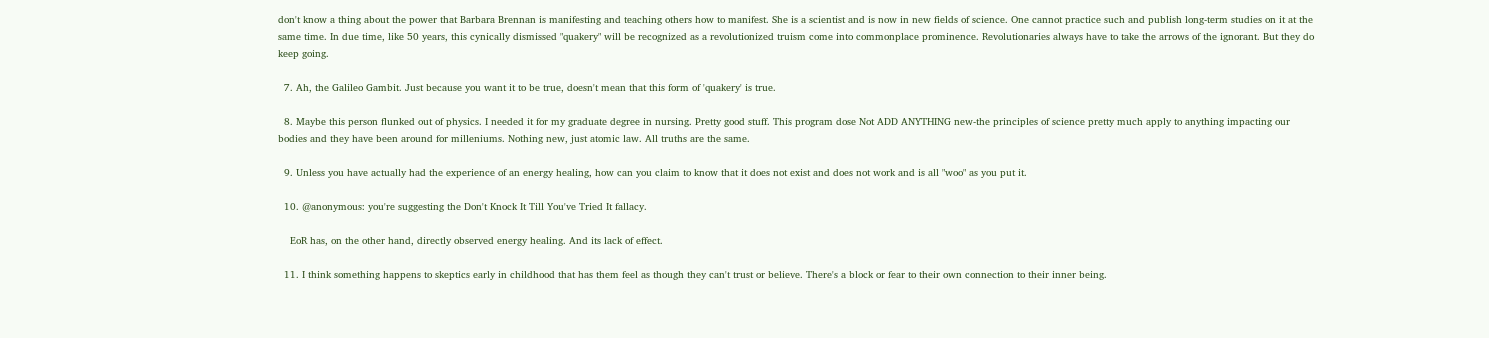don't know a thing about the power that Barbara Brennan is manifesting and teaching others how to manifest. She is a scientist and is now in new fields of science. One cannot practice such and publish long-term studies on it at the same time. In due time, like 50 years, this cynically dismissed "quakery" will be recognized as a revolutionized truism come into commonplace prominence. Revolutionaries always have to take the arrows of the ignorant. But they do keep going.

  7. Ah, the Galileo Gambit. Just because you want it to be true, doesn't mean that this form of 'quakery' is true.

  8. Maybe this person flunked out of physics. I needed it for my graduate degree in nursing. Pretty good stuff. This program dose Not ADD ANYTHING new-the principles of science pretty much apply to anything impacting our bodies and they have been around for milleniums. Nothing new, just atomic law. All truths are the same.

  9. Unless you have actually had the experience of an energy healing, how can you claim to know that it does not exist and does not work and is all "woo" as you put it.

  10. @anonymous: you're suggesting the Don't Knock It Till You've Tried It fallacy.

    EoR has, on the other hand, directly observed energy healing. And its lack of effect.

  11. I think something happens to skeptics early in childhood that has them feel as though they can't trust or believe. There's a block or fear to their own connection to their inner being.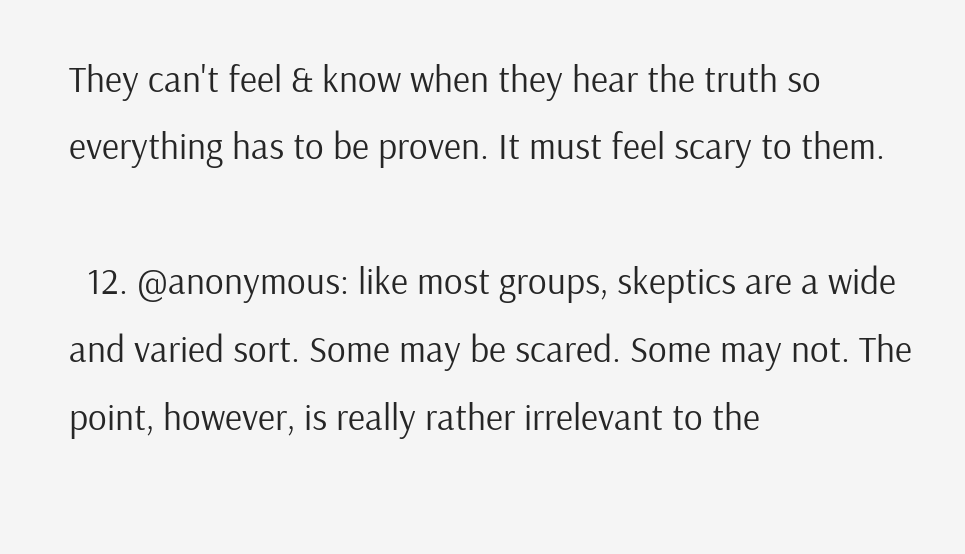They can't feel & know when they hear the truth so everything has to be proven. It must feel scary to them.

  12. @anonymous: like most groups, skeptics are a wide and varied sort. Some may be scared. Some may not. The point, however, is really rather irrelevant to the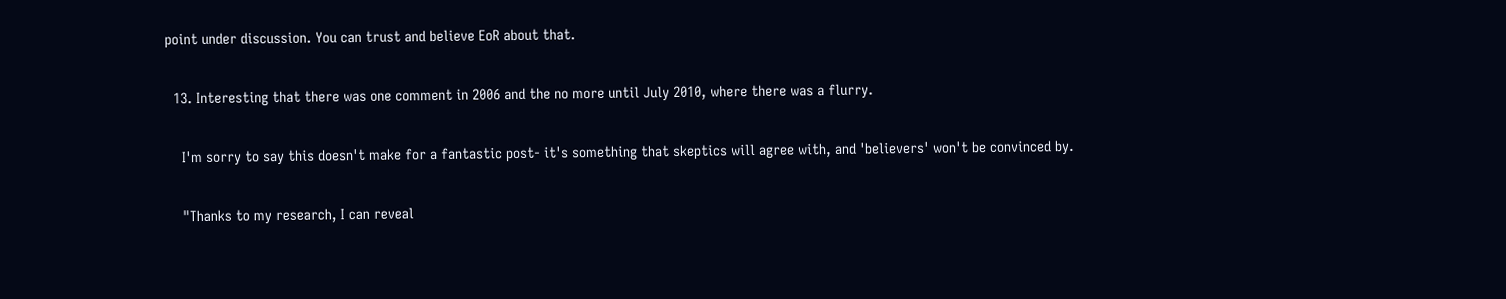point under discussion. You can trust and believe EoR about that.

  13. Interesting that there was one comment in 2006 and the no more until July 2010, where there was a flurry.

    I'm sorry to say this doesn't make for a fantastic post- it's something that skeptics will agree with, and 'believers' won't be convinced by.

    "Thanks to my research, I can reveal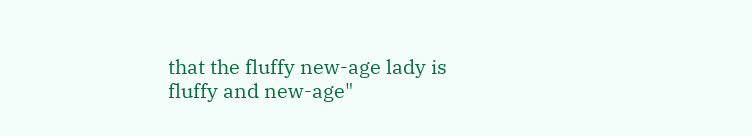that the fluffy new-age lady is fluffy and new-age"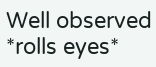Well observed *rolls eyes*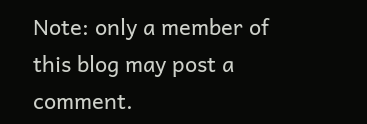Note: only a member of this blog may post a comment.